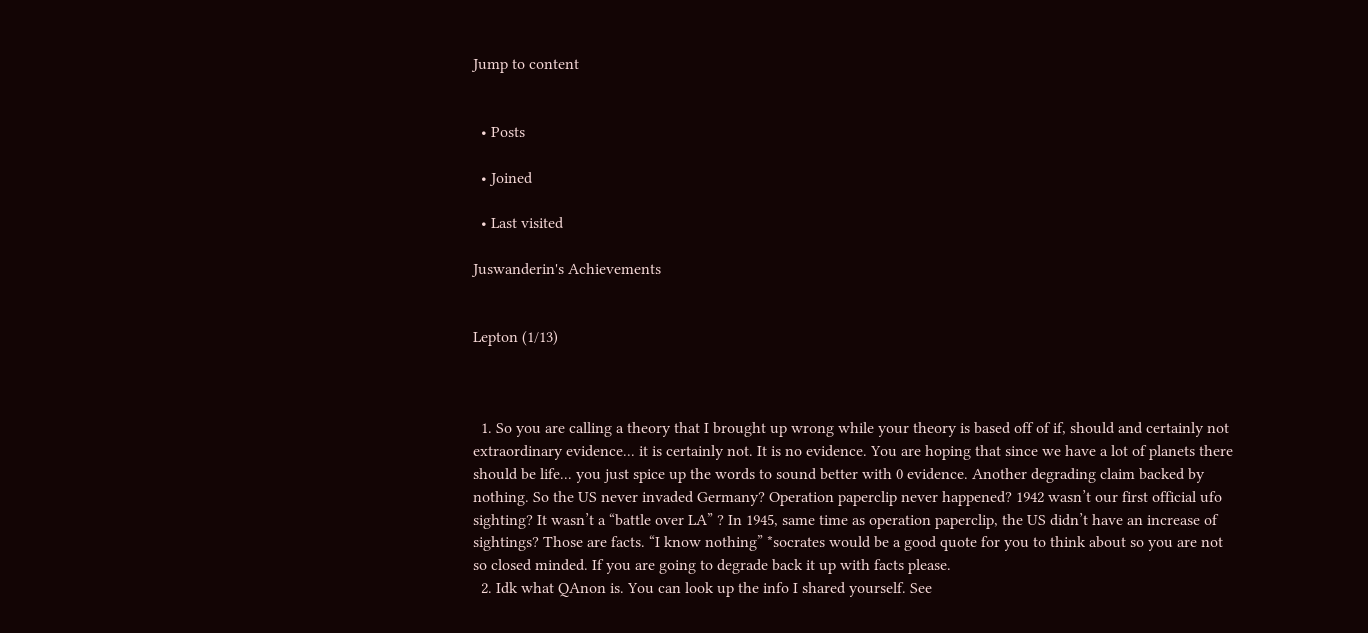Jump to content


  • Posts

  • Joined

  • Last visited

Juswanderin's Achievements


Lepton (1/13)



  1. So you are calling a theory that I brought up wrong while your theory is based off of if, should and certainly not extraordinary evidence... it is certainly not. It is no evidence. You are hoping that since we have a lot of planets there should be life... you just spice up the words to sound better with 0 evidence. Another degrading claim backed by nothing. So the US never invaded Germany? Operation paperclip never happened? 1942 wasn’t our first official ufo sighting? It wasn’t a “battle over LA” ? In 1945, same time as operation paperclip, the US didn’t have an increase of sightings? Those are facts. “I know nothing” *socrates would be a good quote for you to think about so you are not so closed minded. If you are going to degrade back it up with facts please.
  2. Idk what QAnon is. You can look up the info I shared yourself. See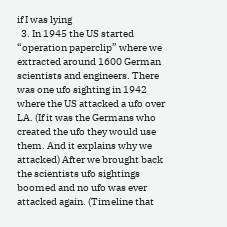if I was lying
  3. In 1945 the US started “operation paperclip” where we extracted around 1600 German scientists and engineers. There was one ufo sighting in 1942 where the US attacked a ufo over LA. (If it was the Germans who created the ufo they would use them. And it explains why we attacked) After we brought back the scientists ufo sightings boomed and no ufo was ever attacked again. (Timeline that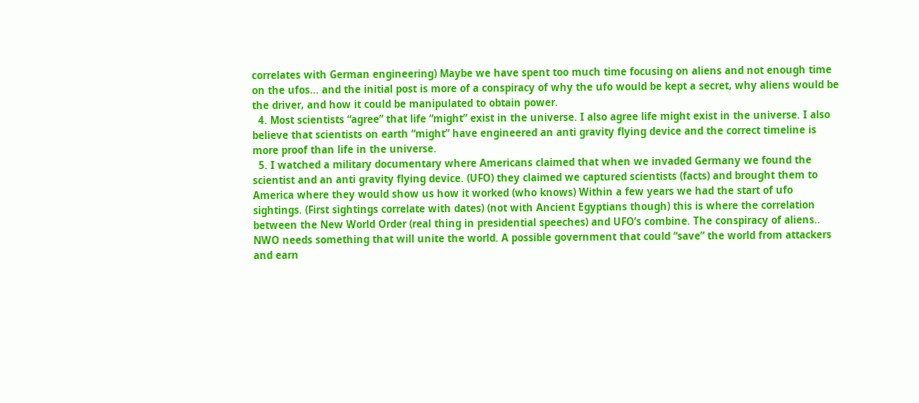correlates with German engineering) Maybe we have spent too much time focusing on aliens and not enough time on the ufos... and the initial post is more of a conspiracy of why the ufo would be kept a secret, why aliens would be the driver, and how it could be manipulated to obtain power.
  4. Most scientists “agree” that life “might” exist in the universe. I also agree life might exist in the universe. I also believe that scientists on earth “might” have engineered an anti gravity flying device and the correct timeline is more proof than life in the universe.
  5. I watched a military documentary where Americans claimed that when we invaded Germany we found the scientist and an anti gravity flying device. (UFO) they claimed we captured scientists (facts) and brought them to America where they would show us how it worked (who knows) Within a few years we had the start of ufo sightings. (First sightings correlate with dates) (not with Ancient Egyptians though) this is where the correlation between the New World Order (real thing in presidential speeches) and UFO’s combine. The conspiracy of aliens.. NWO needs something that will unite the world. A possible government that could “save” the world from attackers and earn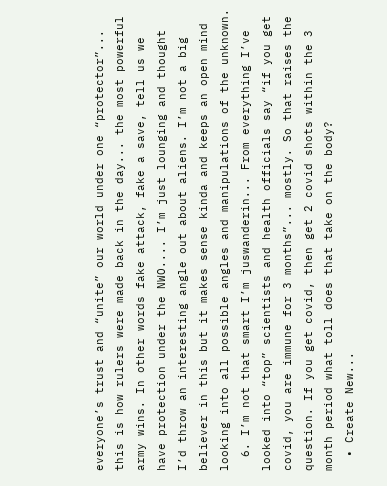everyone’s trust and “unite” our world under one “protector”... this is how rulers were made back in the day... the most powerful army wins. In other words fake attack, fake a save, tell us we have protection under the NWO.... I’m just lounging and thought I’d throw an interesting angle out about aliens. I’m not a big believer in this but it makes sense kinda and keeps an open mind looking into all possible angles and manipulations of the unknown.
  6. I’m not that smart I’m juswanderin... From everything I’ve looked into “top” scientists and health officials say “if you get covid, you are immune for 3 months”... mostly. So that raises the question. If you get covid, then get 2 covid shots within the 3 month period what toll does that take on the body?
  • Create New...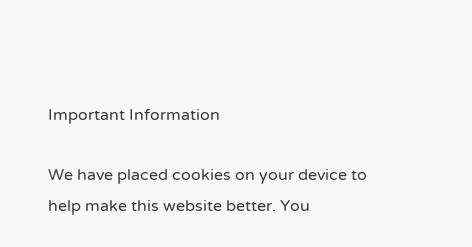Important Information

We have placed cookies on your device to help make this website better. You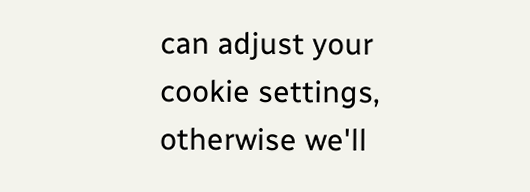can adjust your cookie settings, otherwise we'll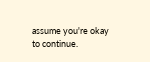assume you're okay to continue.